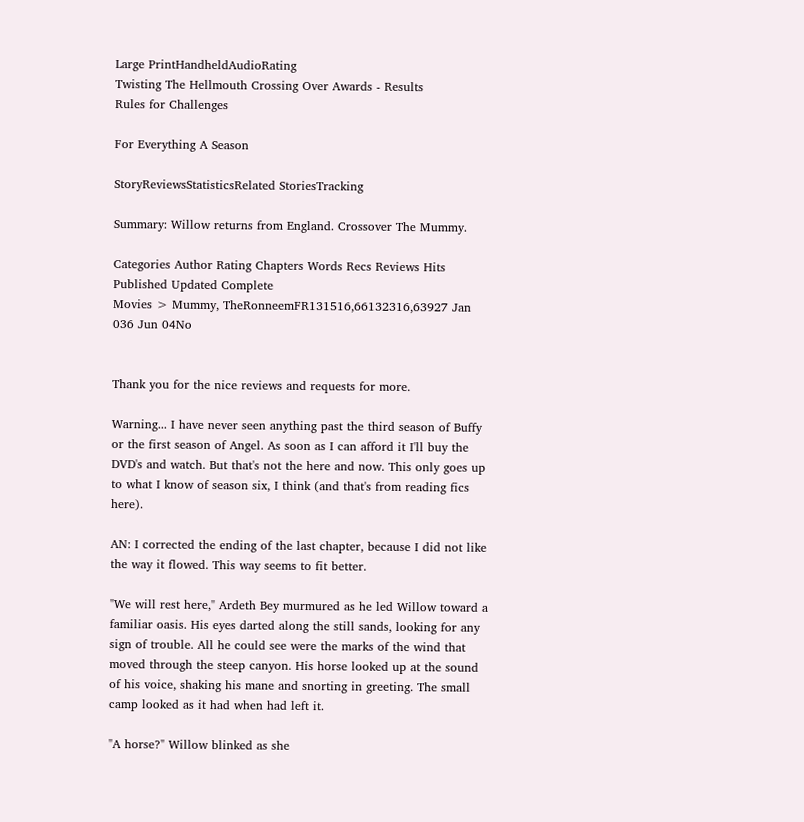Large PrintHandheldAudioRating
Twisting The Hellmouth Crossing Over Awards - Results
Rules for Challenges

For Everything A Season

StoryReviewsStatisticsRelated StoriesTracking

Summary: Willow returns from England. Crossover The Mummy.

Categories Author Rating Chapters Words Recs Reviews Hits Published Updated Complete
Movies > Mummy, TheRonneemFR131516,66132316,63927 Jan 036 Jun 04No


Thank you for the nice reviews and requests for more.

Warning... I have never seen anything past the third season of Buffy or the first season of Angel. As soon as I can afford it I'll buy the DVD's and watch. But that's not the here and now. This only goes up to what I know of season six, I think (and that's from reading fics here).

AN: I corrected the ending of the last chapter, because I did not like the way it flowed. This way seems to fit better.

"We will rest here," Ardeth Bey murmured as he led Willow toward a familiar oasis. His eyes darted along the still sands, looking for any sign of trouble. All he could see were the marks of the wind that moved through the steep canyon. His horse looked up at the sound of his voice, shaking his mane and snorting in greeting. The small camp looked as it had when had left it.

"A horse?" Willow blinked as she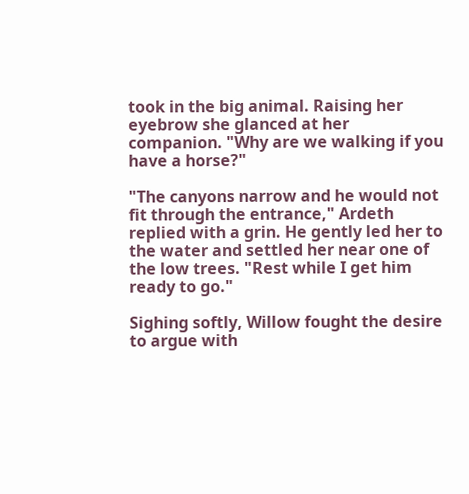took in the big animal. Raising her eyebrow she glanced at her companion. "Why are we walking if you have a horse?"

"The canyons narrow and he would not fit through the entrance," Ardeth replied with a grin. He gently led her to the water and settled her near one of the low trees. "Rest while I get him ready to go."

Sighing softly, Willow fought the desire to argue with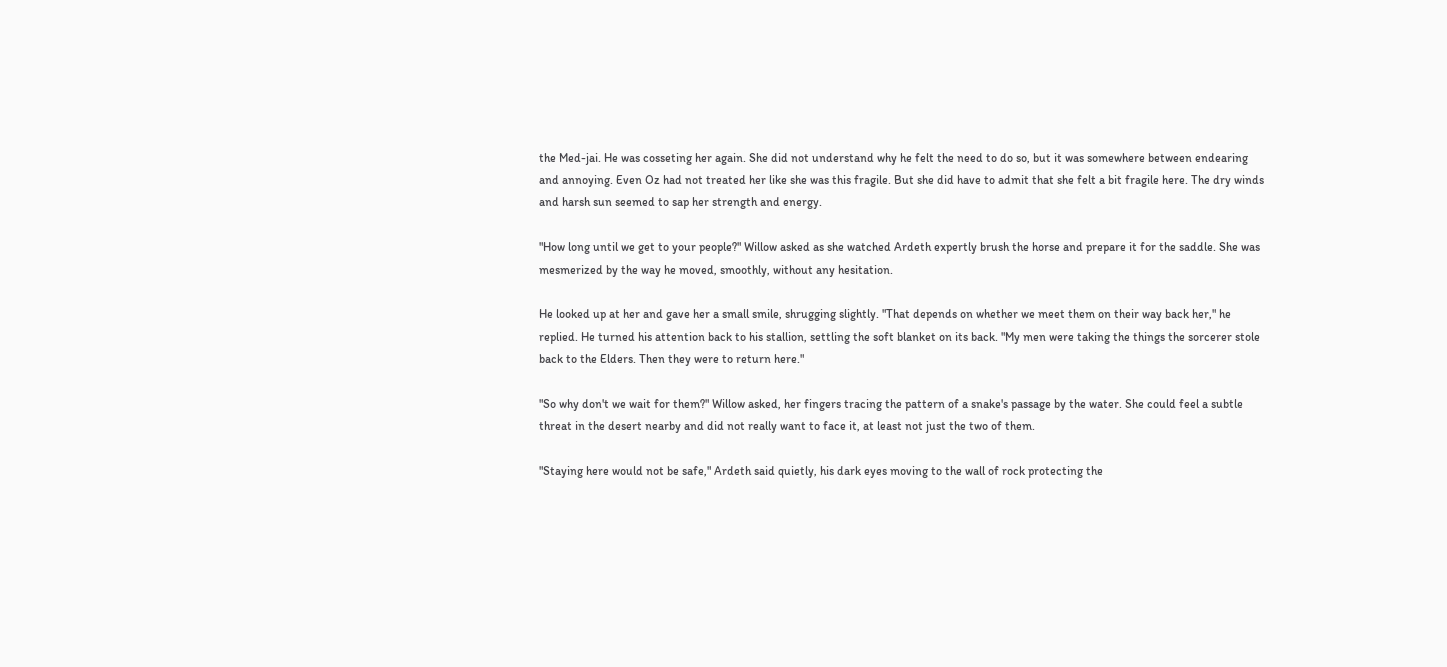the Med-jai. He was cosseting her again. She did not understand why he felt the need to do so, but it was somewhere between endearing and annoying. Even Oz had not treated her like she was this fragile. But she did have to admit that she felt a bit fragile here. The dry winds and harsh sun seemed to sap her strength and energy.

"How long until we get to your people?" Willow asked as she watched Ardeth expertly brush the horse and prepare it for the saddle. She was mesmerized by the way he moved, smoothly, without any hesitation.

He looked up at her and gave her a small smile, shrugging slightly. "That depends on whether we meet them on their way back her," he replied. He turned his attention back to his stallion, settling the soft blanket on its back. "My men were taking the things the sorcerer stole back to the Elders. Then they were to return here."

"So why don't we wait for them?" Willow asked, her fingers tracing the pattern of a snake's passage by the water. She could feel a subtle threat in the desert nearby and did not really want to face it, at least not just the two of them.

"Staying here would not be safe," Ardeth said quietly, his dark eyes moving to the wall of rock protecting the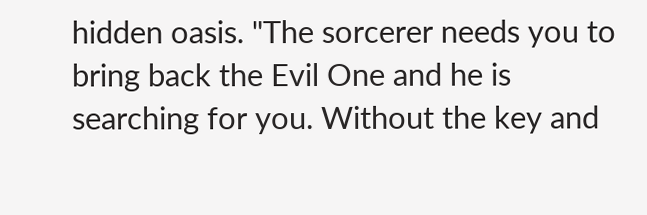hidden oasis. "The sorcerer needs you to bring back the Evil One and he is searching for you. Without the key and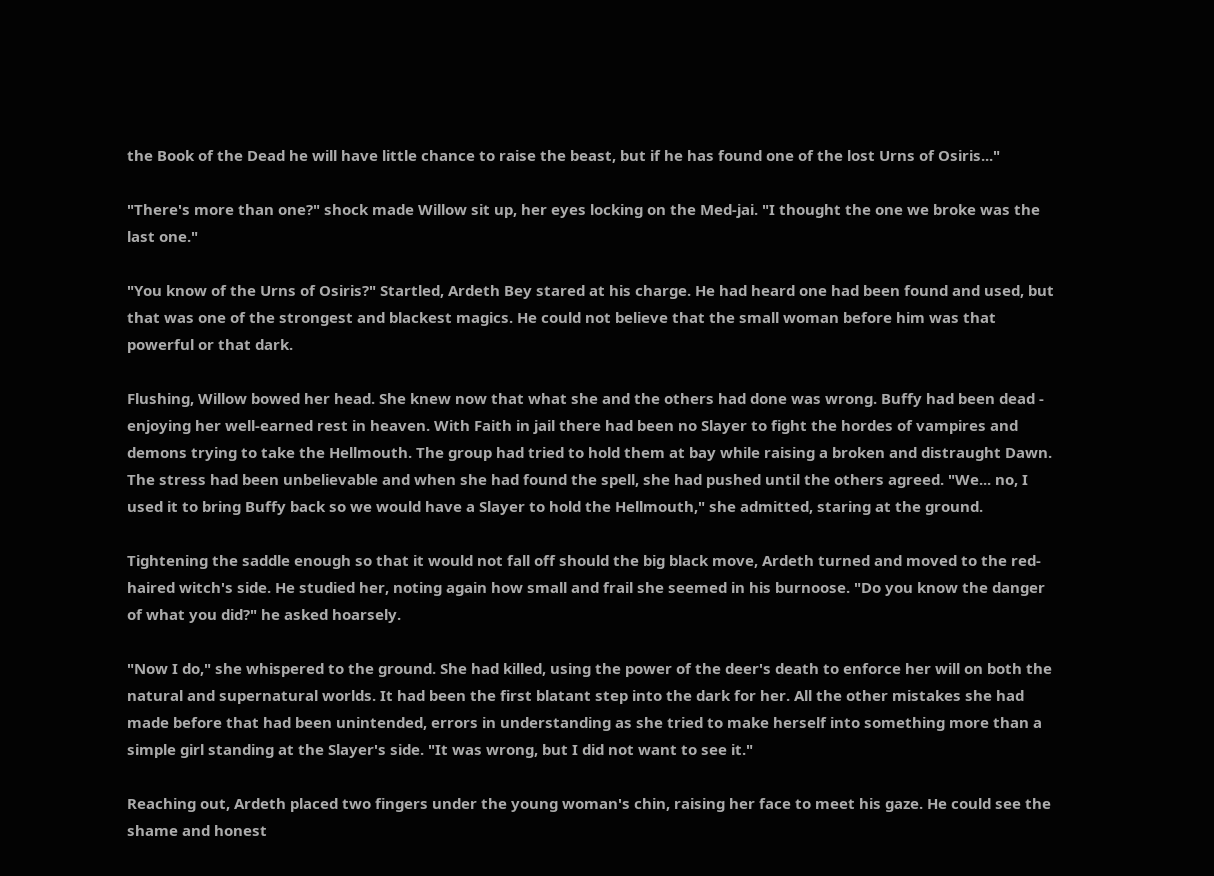the Book of the Dead he will have little chance to raise the beast, but if he has found one of the lost Urns of Osiris..."

"There's more than one?" shock made Willow sit up, her eyes locking on the Med-jai. "I thought the one we broke was the last one."

"You know of the Urns of Osiris?" Startled, Ardeth Bey stared at his charge. He had heard one had been found and used, but that was one of the strongest and blackest magics. He could not believe that the small woman before him was that powerful or that dark.

Flushing, Willow bowed her head. She knew now that what she and the others had done was wrong. Buffy had been dead - enjoying her well-earned rest in heaven. With Faith in jail there had been no Slayer to fight the hordes of vampires and demons trying to take the Hellmouth. The group had tried to hold them at bay while raising a broken and distraught Dawn. The stress had been unbelievable and when she had found the spell, she had pushed until the others agreed. "We... no, I used it to bring Buffy back so we would have a Slayer to hold the Hellmouth," she admitted, staring at the ground.

Tightening the saddle enough so that it would not fall off should the big black move, Ardeth turned and moved to the red-haired witch's side. He studied her, noting again how small and frail she seemed in his burnoose. "Do you know the danger of what you did?" he asked hoarsely.

"Now I do," she whispered to the ground. She had killed, using the power of the deer's death to enforce her will on both the natural and supernatural worlds. It had been the first blatant step into the dark for her. All the other mistakes she had made before that had been unintended, errors in understanding as she tried to make herself into something more than a simple girl standing at the Slayer's side. "It was wrong, but I did not want to see it."

Reaching out, Ardeth placed two fingers under the young woman's chin, raising her face to meet his gaze. He could see the shame and honest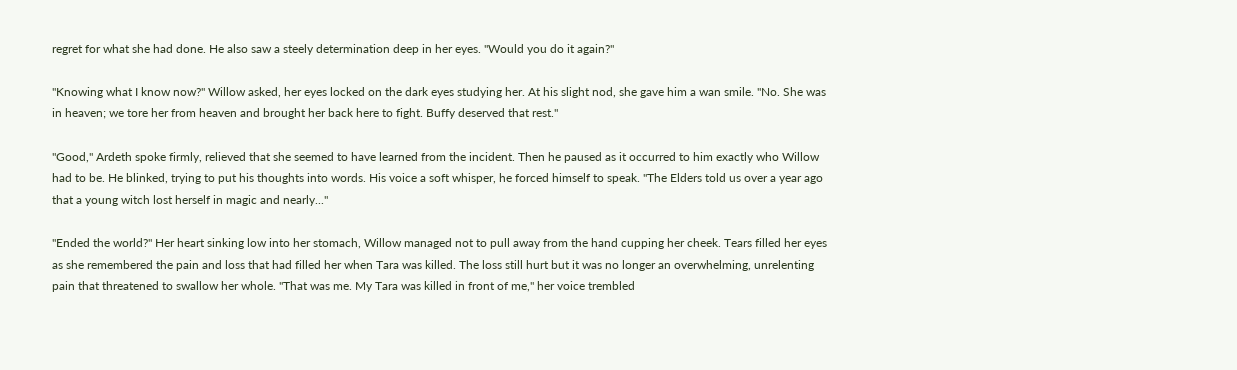regret for what she had done. He also saw a steely determination deep in her eyes. "Would you do it again?"

"Knowing what I know now?" Willow asked, her eyes locked on the dark eyes studying her. At his slight nod, she gave him a wan smile. "No. She was in heaven; we tore her from heaven and brought her back here to fight. Buffy deserved that rest."

"Good," Ardeth spoke firmly, relieved that she seemed to have learned from the incident. Then he paused as it occurred to him exactly who Willow had to be. He blinked, trying to put his thoughts into words. His voice a soft whisper, he forced himself to speak. "The Elders told us over a year ago that a young witch lost herself in magic and nearly..."

"Ended the world?" Her heart sinking low into her stomach, Willow managed not to pull away from the hand cupping her cheek. Tears filled her eyes as she remembered the pain and loss that had filled her when Tara was killed. The loss still hurt but it was no longer an overwhelming, unrelenting pain that threatened to swallow her whole. "That was me. My Tara was killed in front of me," her voice trembled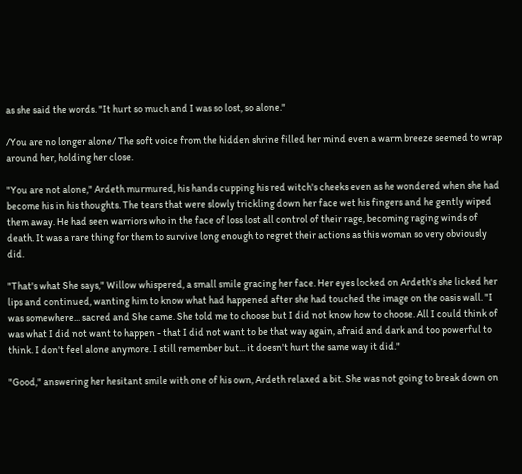as she said the words. "It hurt so much and I was so lost, so alone."

/You are no longer alone/ The soft voice from the hidden shrine filled her mind even a warm breeze seemed to wrap around her, holding her close.

"You are not alone," Ardeth murmured, his hands cupping his red witch's cheeks even as he wondered when she had become his in his thoughts. The tears that were slowly trickling down her face wet his fingers and he gently wiped them away. He had seen warriors who in the face of loss lost all control of their rage, becoming raging winds of death. It was a rare thing for them to survive long enough to regret their actions as this woman so very obviously did.

"That's what She says," Willow whispered, a small smile gracing her face. Her eyes locked on Ardeth's she licked her lips and continued, wanting him to know what had happened after she had touched the image on the oasis wall. "I was somewhere... sacred and She came. She told me to choose but I did not know how to choose. All I could think of was what I did not want to happen - that I did not want to be that way again, afraid and dark and too powerful to think. I don't feel alone anymore. I still remember but... it doesn't hurt the same way it did."

"Good," answering her hesitant smile with one of his own, Ardeth relaxed a bit. She was not going to break down on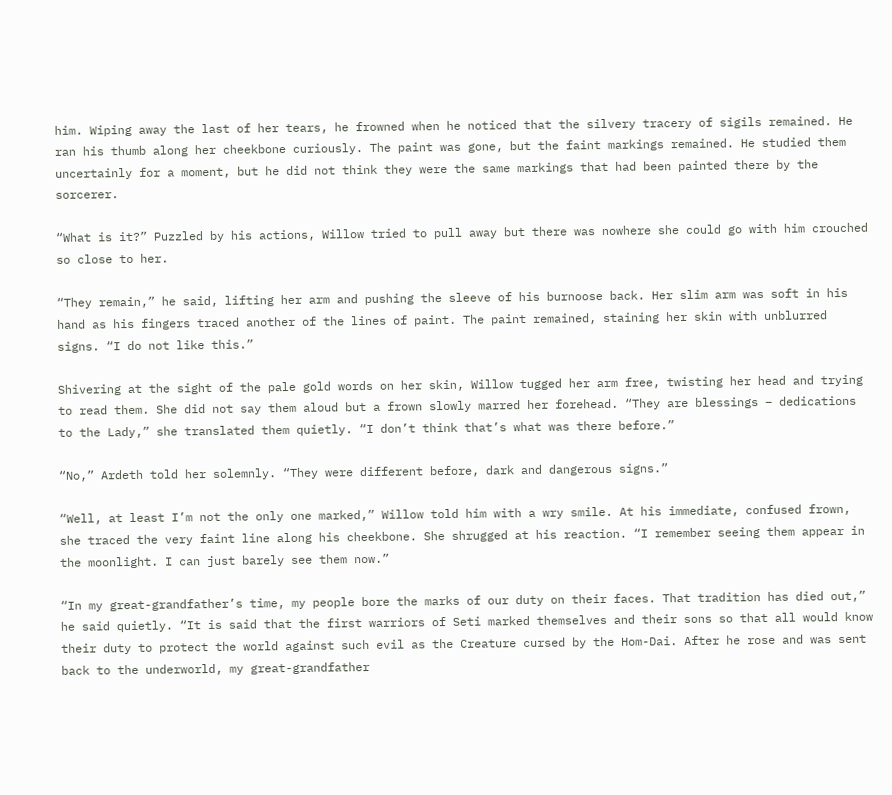him. Wiping away the last of her tears, he frowned when he noticed that the silvery tracery of sigils remained. He ran his thumb along her cheekbone curiously. The paint was gone, but the faint markings remained. He studied them uncertainly for a moment, but he did not think they were the same markings that had been painted there by the sorcerer.

“What is it?” Puzzled by his actions, Willow tried to pull away but there was nowhere she could go with him crouched so close to her.

“They remain,” he said, lifting her arm and pushing the sleeve of his burnoose back. Her slim arm was soft in his hand as his fingers traced another of the lines of paint. The paint remained, staining her skin with unblurred signs. “I do not like this.”

Shivering at the sight of the pale gold words on her skin, Willow tugged her arm free, twisting her head and trying to read them. She did not say them aloud but a frown slowly marred her forehead. “They are blessings – dedications to the Lady,” she translated them quietly. “I don’t think that’s what was there before.”

“No,” Ardeth told her solemnly. “They were different before, dark and dangerous signs.”

“Well, at least I’m not the only one marked,” Willow told him with a wry smile. At his immediate, confused frown, she traced the very faint line along his cheekbone. She shrugged at his reaction. “I remember seeing them appear in the moonlight. I can just barely see them now.”

“In my great-grandfather’s time, my people bore the marks of our duty on their faces. That tradition has died out,” he said quietly. “It is said that the first warriors of Seti marked themselves and their sons so that all would know their duty to protect the world against such evil as the Creature cursed by the Hom-Dai. After he rose and was sent back to the underworld, my great-grandfather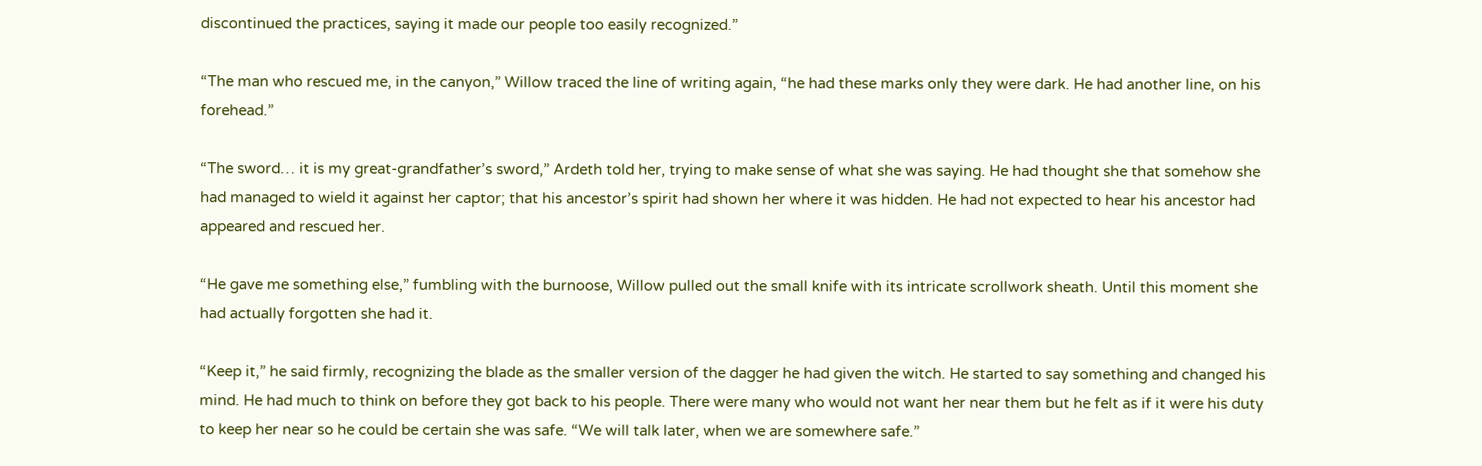discontinued the practices, saying it made our people too easily recognized.”

“The man who rescued me, in the canyon,” Willow traced the line of writing again, “he had these marks only they were dark. He had another line, on his forehead.”

“The sword… it is my great-grandfather’s sword,” Ardeth told her, trying to make sense of what she was saying. He had thought she that somehow she had managed to wield it against her captor; that his ancestor’s spirit had shown her where it was hidden. He had not expected to hear his ancestor had appeared and rescued her.

“He gave me something else,” fumbling with the burnoose, Willow pulled out the small knife with its intricate scrollwork sheath. Until this moment she had actually forgotten she had it.

“Keep it,” he said firmly, recognizing the blade as the smaller version of the dagger he had given the witch. He started to say something and changed his mind. He had much to think on before they got back to his people. There were many who would not want her near them but he felt as if it were his duty to keep her near so he could be certain she was safe. “We will talk later, when we are somewhere safe.”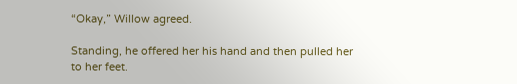“Okay,” Willow agreed.

Standing, he offered her his hand and then pulled her to her feet.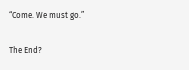“Come. We must go.”

The End?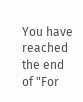You have reached the end of "For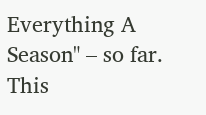Everything A Season" – so far. This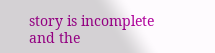story is incomplete and the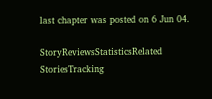last chapter was posted on 6 Jun 04.

StoryReviewsStatisticsRelated StoriesTracking